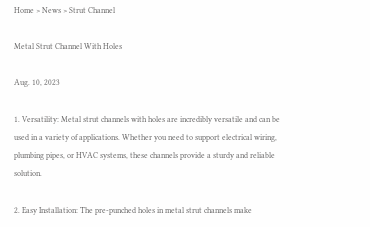Home > News > Strut Channel

Metal Strut Channel With Holes

Aug. 10, 2023

1. Versatility: Metal strut channels with holes are incredibly versatile and can be used in a variety of applications. Whether you need to support electrical wiring, plumbing pipes, or HVAC systems, these channels provide a sturdy and reliable solution.

2. Easy Installation: The pre-punched holes in metal strut channels make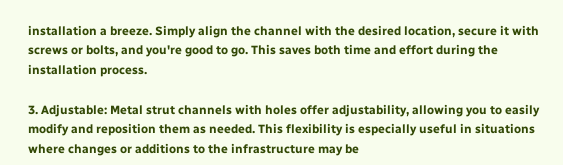installation a breeze. Simply align the channel with the desired location, secure it with screws or bolts, and you're good to go. This saves both time and effort during the installation process.

3. Adjustable: Metal strut channels with holes offer adjustability, allowing you to easily modify and reposition them as needed. This flexibility is especially useful in situations where changes or additions to the infrastructure may be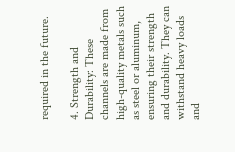required in the future.

4. Strength and Durability: These channels are made from high-quality metals such as steel or aluminum, ensuring their strength and durability. They can withstand heavy loads and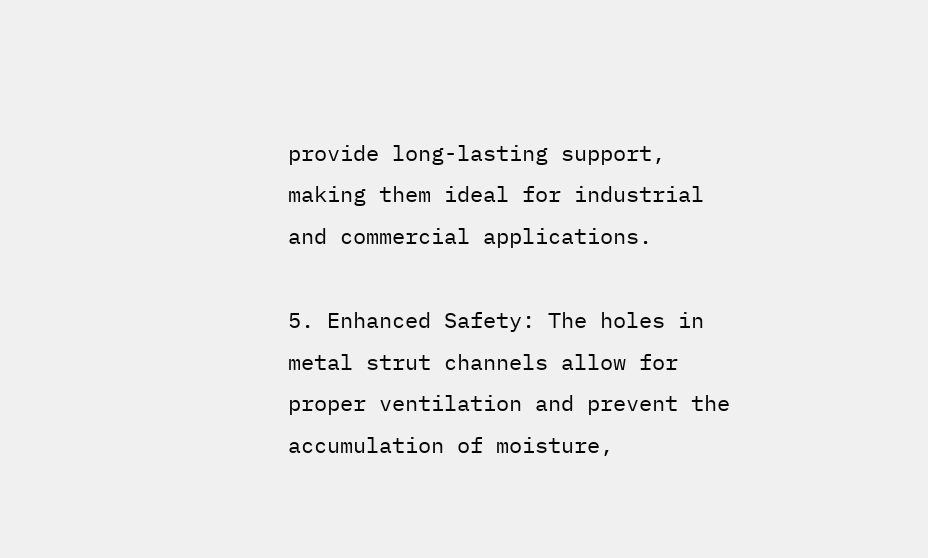provide long-lasting support, making them ideal for industrial and commercial applications.

5. Enhanced Safety: The holes in metal strut channels allow for proper ventilation and prevent the accumulation of moisture,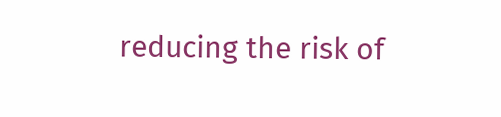reducing the risk of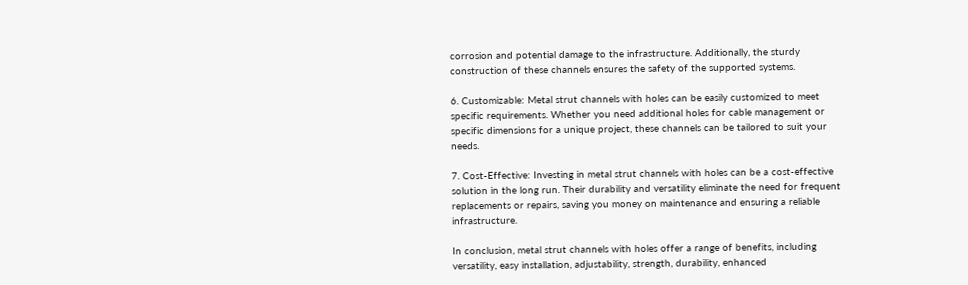corrosion and potential damage to the infrastructure. Additionally, the sturdy construction of these channels ensures the safety of the supported systems.

6. Customizable: Metal strut channels with holes can be easily customized to meet specific requirements. Whether you need additional holes for cable management or specific dimensions for a unique project, these channels can be tailored to suit your needs.

7. Cost-Effective: Investing in metal strut channels with holes can be a cost-effective solution in the long run. Their durability and versatility eliminate the need for frequent replacements or repairs, saving you money on maintenance and ensuring a reliable infrastructure.

In conclusion, metal strut channels with holes offer a range of benefits, including versatility, easy installation, adjustability, strength, durability, enhanced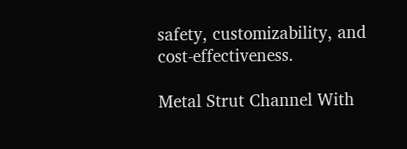safety, customizability, and cost-effectiveness.

Metal Strut Channel With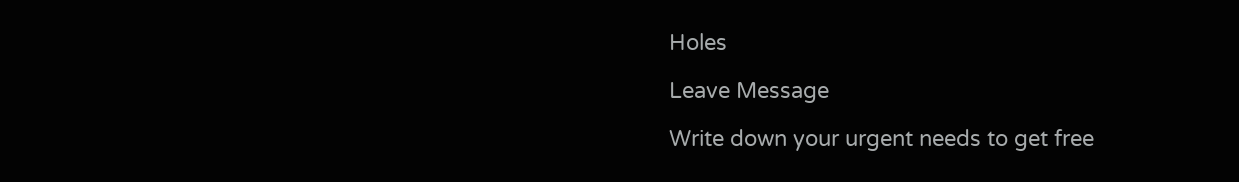Holes

Leave Message

Write down your urgent needs to get free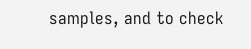samples, and to check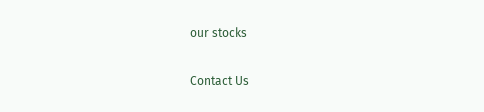our stocks

Contact Us